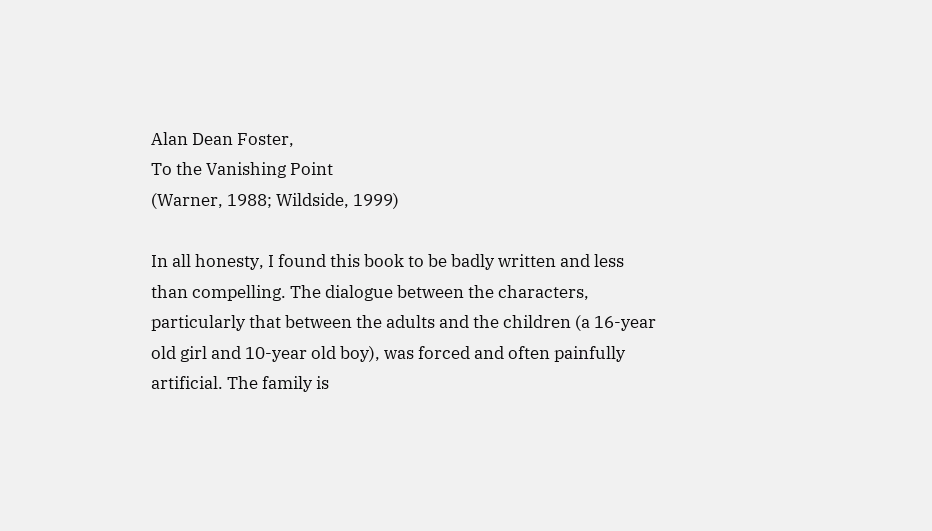Alan Dean Foster,
To the Vanishing Point
(Warner, 1988; Wildside, 1999)

In all honesty, I found this book to be badly written and less than compelling. The dialogue between the characters, particularly that between the adults and the children (a 16-year old girl and 10-year old boy), was forced and often painfully artificial. The family is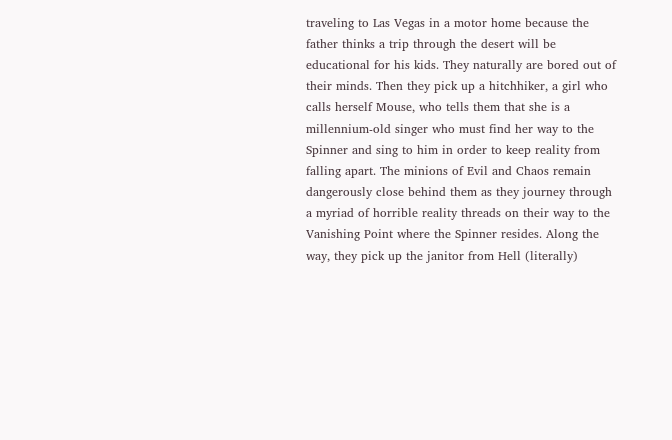traveling to Las Vegas in a motor home because the father thinks a trip through the desert will be educational for his kids. They naturally are bored out of their minds. Then they pick up a hitchhiker, a girl who calls herself Mouse, who tells them that she is a millennium-old singer who must find her way to the Spinner and sing to him in order to keep reality from falling apart. The minions of Evil and Chaos remain dangerously close behind them as they journey through a myriad of horrible reality threads on their way to the Vanishing Point where the Spinner resides. Along the way, they pick up the janitor from Hell (literally)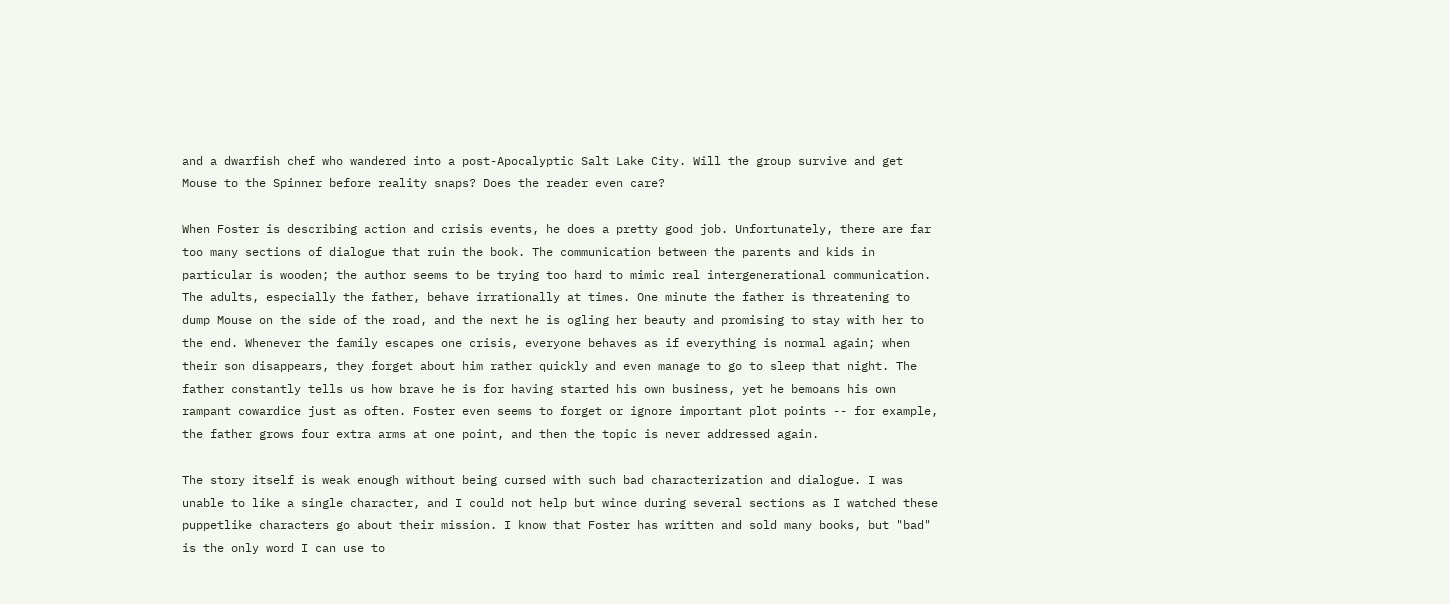and a dwarfish chef who wandered into a post-Apocalyptic Salt Lake City. Will the group survive and get Mouse to the Spinner before reality snaps? Does the reader even care?

When Foster is describing action and crisis events, he does a pretty good job. Unfortunately, there are far too many sections of dialogue that ruin the book. The communication between the parents and kids in particular is wooden; the author seems to be trying too hard to mimic real intergenerational communication. The adults, especially the father, behave irrationally at times. One minute the father is threatening to dump Mouse on the side of the road, and the next he is ogling her beauty and promising to stay with her to the end. Whenever the family escapes one crisis, everyone behaves as if everything is normal again; when their son disappears, they forget about him rather quickly and even manage to go to sleep that night. The father constantly tells us how brave he is for having started his own business, yet he bemoans his own rampant cowardice just as often. Foster even seems to forget or ignore important plot points -- for example, the father grows four extra arms at one point, and then the topic is never addressed again.

The story itself is weak enough without being cursed with such bad characterization and dialogue. I was unable to like a single character, and I could not help but wince during several sections as I watched these puppetlike characters go about their mission. I know that Foster has written and sold many books, but "bad" is the only word I can use to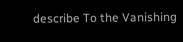describe To the Vanishing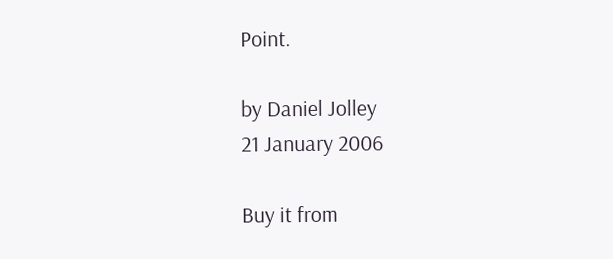Point.

by Daniel Jolley
21 January 2006

Buy it from